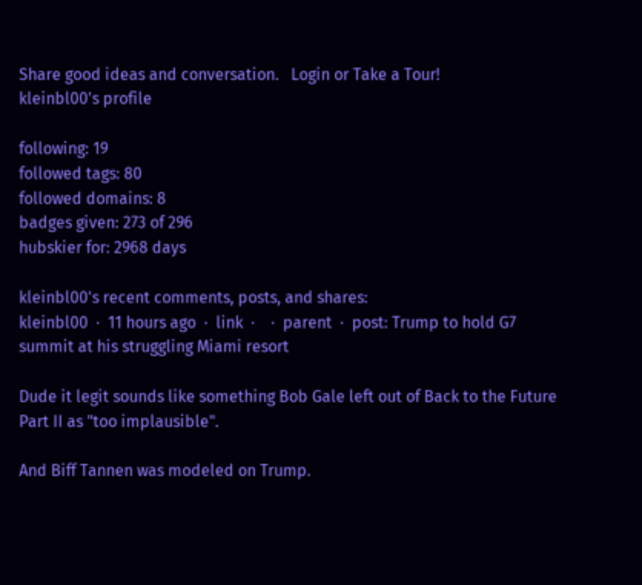Share good ideas and conversation.   Login or Take a Tour!
kleinbl00's profile

following: 19
followed tags: 80
followed domains: 8
badges given: 273 of 296
hubskier for: 2968 days

kleinbl00's recent comments, posts, and shares:
kleinbl00  ·  11 hours ago  ·  link  ·    ·  parent  ·  post: Trump to hold G7 summit at his struggling Miami resort

Dude it legit sounds like something Bob Gale left out of Back to the Future Part II as "too implausible".

And Biff Tannen was modeled on Trump.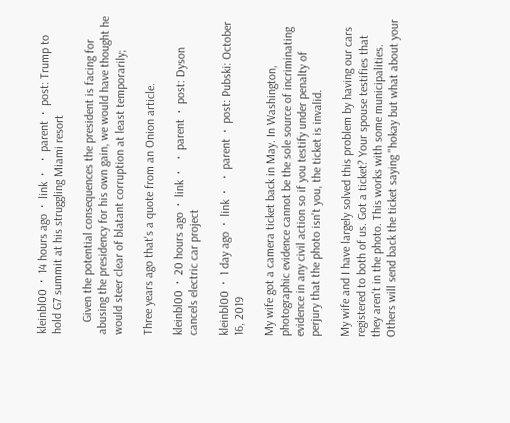kleinbl00  ·  14 hours ago  ·  link  ·    ·  parent  ·  post: Trump to hold G7 summit at his struggling Miami resort

    Given the potential consequences the president is facing for abusing the presidency for his own gain, we would have thought he would steer clear of blatant corruption at least temporarily;

Three years ago that's a quote from an Onion article.

kleinbl00  ·  20 hours ago  ·  link  ·    ·  parent  ·  post: Dyson cancels electric car project

kleinbl00  ·  1 day ago  ·  link  ·    ·  parent  ·  post: Pubski: October 16, 2019

My wife got a camera ticket back in May. In Washington, photographic evidence cannot be the sole source of incriminating evidence in any civil action so if you testify under penalty of perjury that the photo isn't you, the ticket is invalid.

My wife and I have largely solved this problem by having our cars registered to both of us. Got a ticket? Your spouse testifies that they aren't in the photo. This works with some municipalities. Others will send back the ticket saying "hokay but what about your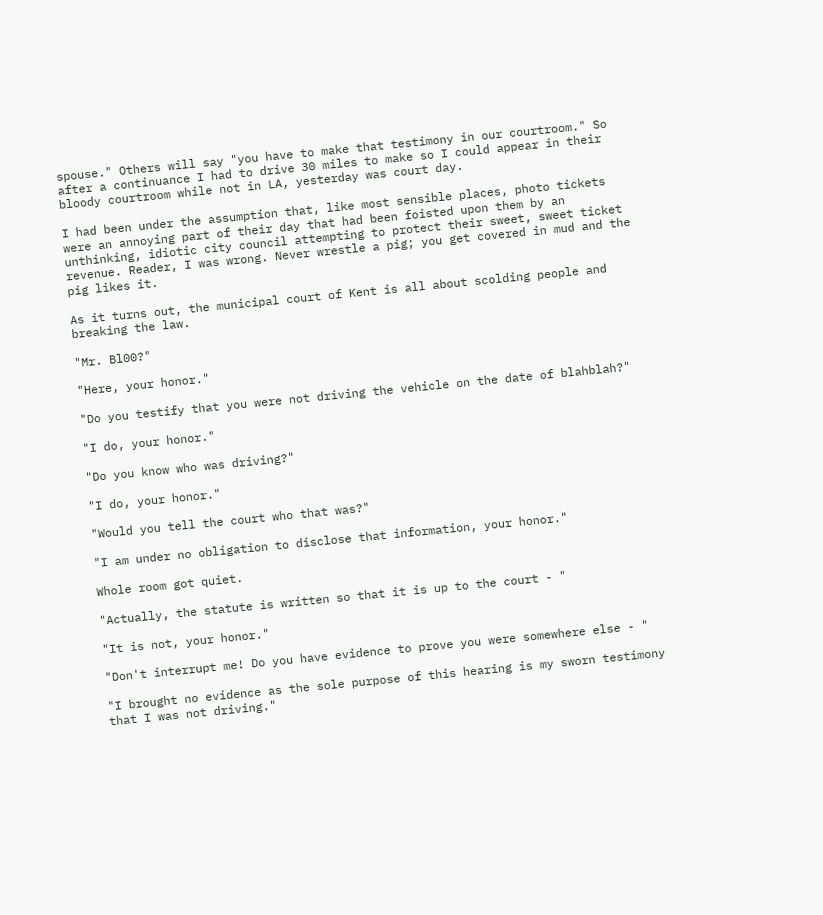spouse." Others will say "you have to make that testimony in our courtroom." So after a continuance I had to drive 30 miles to make so I could appear in their bloody courtroom while not in LA, yesterday was court day.

I had been under the assumption that, like most sensible places, photo tickets were an annoying part of their day that had been foisted upon them by an unthinking, idiotic city council attempting to protect their sweet, sweet ticket revenue. Reader, I was wrong. Never wrestle a pig; you get covered in mud and the pig likes it.

As it turns out, the municipal court of Kent is all about scolding people and breaking the law.

"Mr. Bl00?"

"Here, your honor."

"Do you testify that you were not driving the vehicle on the date of blahblah?"

"I do, your honor."

"Do you know who was driving?"

"I do, your honor."

"Would you tell the court who that was?"

"I am under no obligation to disclose that information, your honor."

Whole room got quiet.

"Actually, the statute is written so that it is up to the court - "

"It is not, your honor."

"Don't interrupt me! Do you have evidence to prove you were somewhere else - "

"I brought no evidence as the sole purpose of this hearing is my sworn testimony that I was not driving."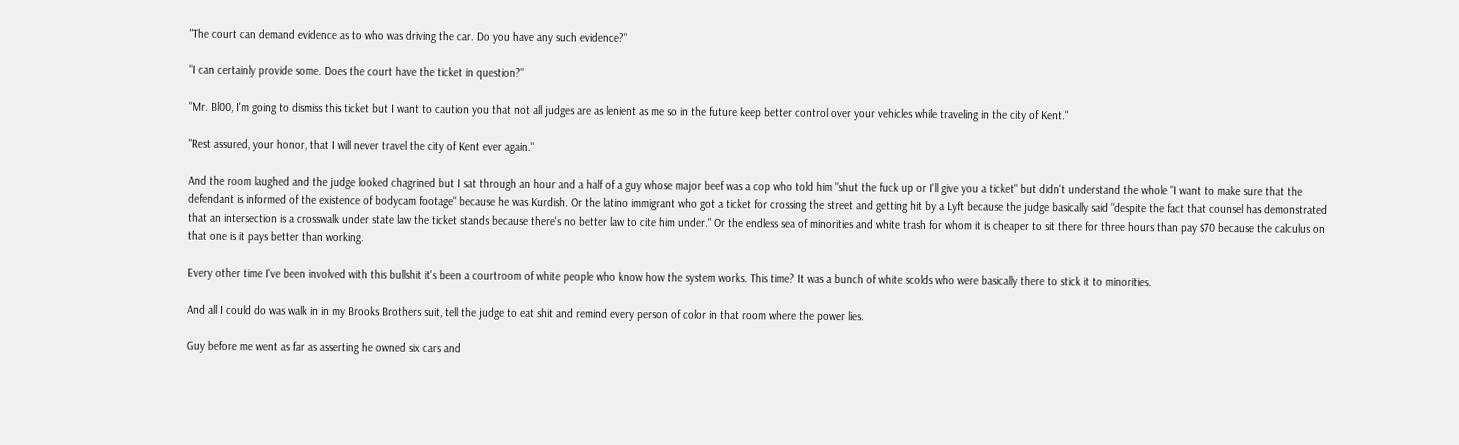"The court can demand evidence as to who was driving the car. Do you have any such evidence?"

"I can certainly provide some. Does the court have the ticket in question?"

"Mr. Bl00, I'm going to dismiss this ticket but I want to caution you that not all judges are as lenient as me so in the future keep better control over your vehicles while traveling in the city of Kent."

"Rest assured, your honor, that I will never travel the city of Kent ever again."

And the room laughed and the judge looked chagrined but I sat through an hour and a half of a guy whose major beef was a cop who told him "shut the fuck up or I'll give you a ticket" but didn't understand the whole "I want to make sure that the defendant is informed of the existence of bodycam footage" because he was Kurdish. Or the latino immigrant who got a ticket for crossing the street and getting hit by a Lyft because the judge basically said "despite the fact that counsel has demonstrated that an intersection is a crosswalk under state law the ticket stands because there's no better law to cite him under." Or the endless sea of minorities and white trash for whom it is cheaper to sit there for three hours than pay $70 because the calculus on that one is it pays better than working.

Every other time I've been involved with this bullshit it's been a courtroom of white people who know how the system works. This time? It was a bunch of white scolds who were basically there to stick it to minorities.

And all I could do was walk in in my Brooks Brothers suit, tell the judge to eat shit and remind every person of color in that room where the power lies.

Guy before me went as far as asserting he owned six cars and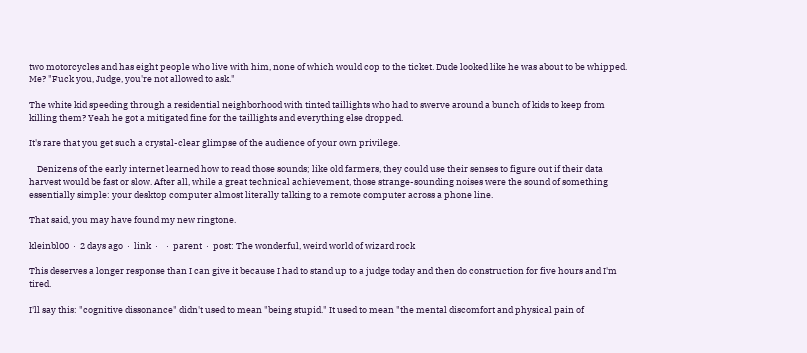two motorcycles and has eight people who live with him, none of which would cop to the ticket. Dude looked like he was about to be whipped. Me? "Fuck you, Judge, you're not allowed to ask."

The white kid speeding through a residential neighborhood with tinted taillights who had to swerve around a bunch of kids to keep from killing them? Yeah he got a mitigated fine for the taillights and everything else dropped.

It's rare that you get such a crystal-clear glimpse of the audience of your own privilege.

    Denizens of the early internet learned how to read those sounds; like old farmers, they could use their senses to figure out if their data harvest would be fast or slow. After all, while a great technical achievement, those strange-sounding noises were the sound of something essentially simple: your desktop computer almost literally talking to a remote computer across a phone line.

That said, you may have found my new ringtone.

kleinbl00  ·  2 days ago  ·  link  ·    ·  parent  ·  post: The wonderful, weird world of wizard rock

This deserves a longer response than I can give it because I had to stand up to a judge today and then do construction for five hours and I'm tired.

I'll say this: "cognitive dissonance" didn't used to mean "being stupid." It used to mean "the mental discomfort and physical pain of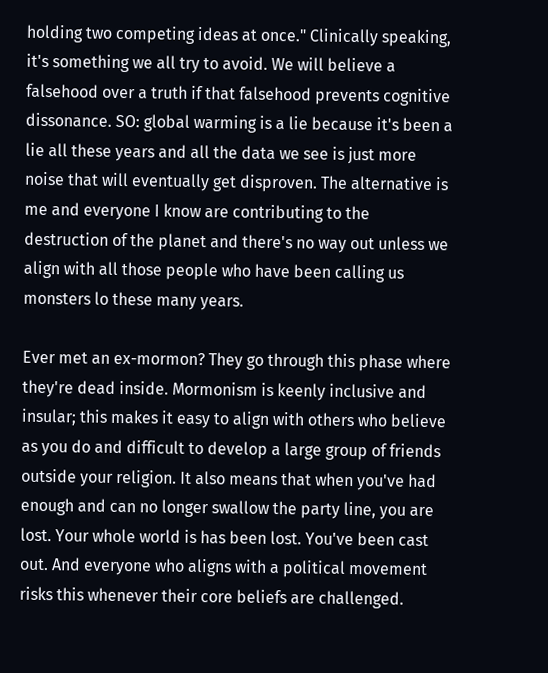holding two competing ideas at once." Clinically speaking, it's something we all try to avoid. We will believe a falsehood over a truth if that falsehood prevents cognitive dissonance. SO: global warming is a lie because it's been a lie all these years and all the data we see is just more noise that will eventually get disproven. The alternative is me and everyone I know are contributing to the destruction of the planet and there's no way out unless we align with all those people who have been calling us monsters lo these many years.

Ever met an ex-mormon? They go through this phase where they're dead inside. Mormonism is keenly inclusive and insular; this makes it easy to align with others who believe as you do and difficult to develop a large group of friends outside your religion. It also means that when you've had enough and can no longer swallow the party line, you are lost. Your whole world is has been lost. You've been cast out. And everyone who aligns with a political movement risks this whenever their core beliefs are challenged.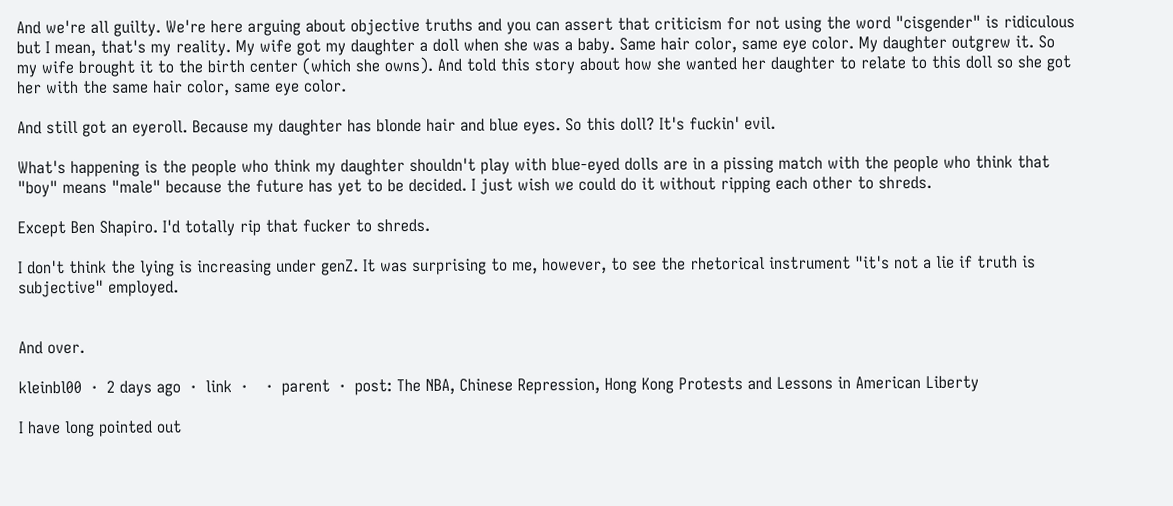And we're all guilty. We're here arguing about objective truths and you can assert that criticism for not using the word "cisgender" is ridiculous but I mean, that's my reality. My wife got my daughter a doll when she was a baby. Same hair color, same eye color. My daughter outgrew it. So my wife brought it to the birth center (which she owns). And told this story about how she wanted her daughter to relate to this doll so she got her with the same hair color, same eye color.

And still got an eyeroll. Because my daughter has blonde hair and blue eyes. So this doll? It's fuckin' evil.

What's happening is the people who think my daughter shouldn't play with blue-eyed dolls are in a pissing match with the people who think that "boy" means "male" because the future has yet to be decided. I just wish we could do it without ripping each other to shreds.

Except Ben Shapiro. I'd totally rip that fucker to shreds.

I don't think the lying is increasing under genZ. It was surprising to me, however, to see the rhetorical instrument "it's not a lie if truth is subjective" employed.


And over.

kleinbl00  ·  2 days ago  ·  link  ·    ·  parent  ·  post: The NBA, Chinese Repression, Hong Kong Protests and Lessons in American Liberty

I have long pointed out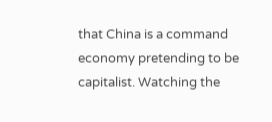that China is a command economy pretending to be capitalist. Watching the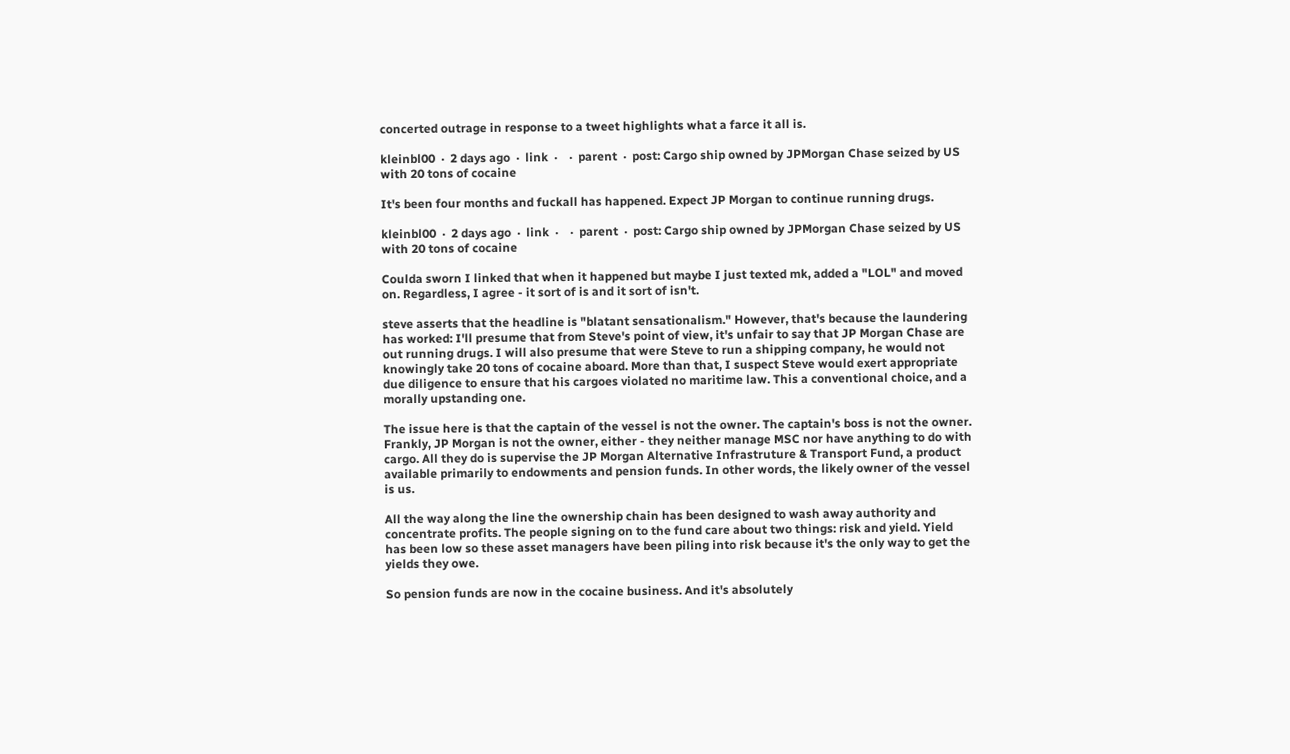concerted outrage in response to a tweet highlights what a farce it all is.

kleinbl00  ·  2 days ago  ·  link  ·    ·  parent  ·  post: Cargo ship owned by JPMorgan Chase seized by US with 20 tons of cocaine

It's been four months and fuckall has happened. Expect JP Morgan to continue running drugs.

kleinbl00  ·  2 days ago  ·  link  ·    ·  parent  ·  post: Cargo ship owned by JPMorgan Chase seized by US with 20 tons of cocaine

Coulda sworn I linked that when it happened but maybe I just texted mk, added a "LOL" and moved on. Regardless, I agree - it sort of is and it sort of isn't.

steve asserts that the headline is "blatant sensationalism." However, that's because the laundering has worked: I'll presume that from Steve's point of view, it's unfair to say that JP Morgan Chase are out running drugs. I will also presume that were Steve to run a shipping company, he would not knowingly take 20 tons of cocaine aboard. More than that, I suspect Steve would exert appropriate due diligence to ensure that his cargoes violated no maritime law. This a conventional choice, and a morally upstanding one.

The issue here is that the captain of the vessel is not the owner. The captain's boss is not the owner. Frankly, JP Morgan is not the owner, either - they neither manage MSC nor have anything to do with cargo. All they do is supervise the JP Morgan Alternative Infrastruture & Transport Fund, a product available primarily to endowments and pension funds. In other words, the likely owner of the vessel is us.

All the way along the line the ownership chain has been designed to wash away authority and concentrate profits. The people signing on to the fund care about two things: risk and yield. Yield has been low so these asset managers have been piling into risk because it's the only way to get the yields they owe.

So pension funds are now in the cocaine business. And it's absolutely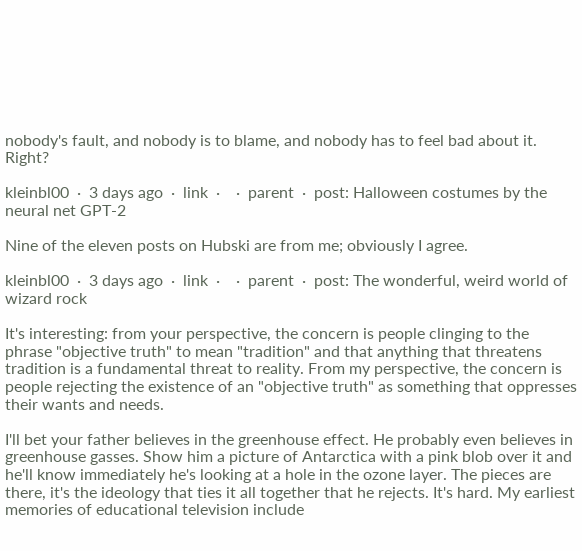nobody's fault, and nobody is to blame, and nobody has to feel bad about it. Right?

kleinbl00  ·  3 days ago  ·  link  ·    ·  parent  ·  post: Halloween costumes by the neural net GPT-2

Nine of the eleven posts on Hubski are from me; obviously I agree.

kleinbl00  ·  3 days ago  ·  link  ·    ·  parent  ·  post: The wonderful, weird world of wizard rock

It's interesting: from your perspective, the concern is people clinging to the phrase "objective truth" to mean "tradition" and that anything that threatens tradition is a fundamental threat to reality. From my perspective, the concern is people rejecting the existence of an "objective truth" as something that oppresses their wants and needs.

I'll bet your father believes in the greenhouse effect. He probably even believes in greenhouse gasses. Show him a picture of Antarctica with a pink blob over it and he'll know immediately he's looking at a hole in the ozone layer. The pieces are there, it's the ideology that ties it all together that he rejects. It's hard. My earliest memories of educational television include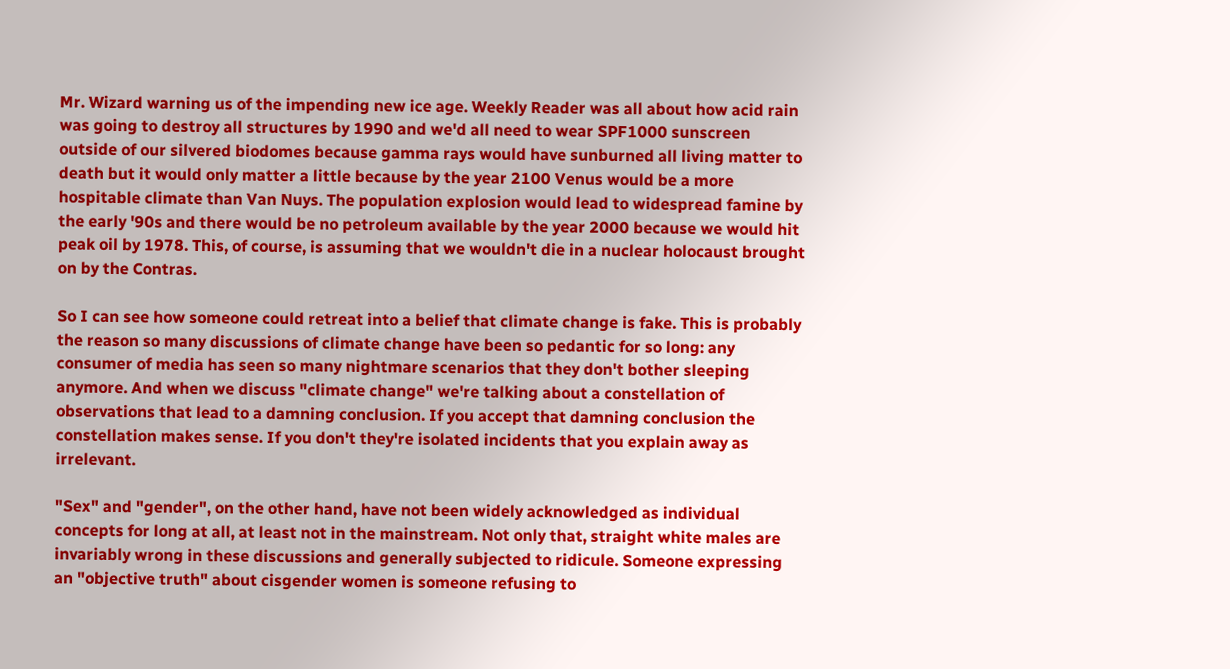Mr. Wizard warning us of the impending new ice age. Weekly Reader was all about how acid rain was going to destroy all structures by 1990 and we'd all need to wear SPF1000 sunscreen outside of our silvered biodomes because gamma rays would have sunburned all living matter to death but it would only matter a little because by the year 2100 Venus would be a more hospitable climate than Van Nuys. The population explosion would lead to widespread famine by the early '90s and there would be no petroleum available by the year 2000 because we would hit peak oil by 1978. This, of course, is assuming that we wouldn't die in a nuclear holocaust brought on by the Contras.

So I can see how someone could retreat into a belief that climate change is fake. This is probably the reason so many discussions of climate change have been so pedantic for so long: any consumer of media has seen so many nightmare scenarios that they don't bother sleeping anymore. And when we discuss "climate change" we're talking about a constellation of observations that lead to a damning conclusion. If you accept that damning conclusion the constellation makes sense. If you don't they're isolated incidents that you explain away as irrelevant.

"Sex" and "gender", on the other hand, have not been widely acknowledged as individual concepts for long at all, at least not in the mainstream. Not only that, straight white males are invariably wrong in these discussions and generally subjected to ridicule. Someone expressing an "objective truth" about cisgender women is someone refusing to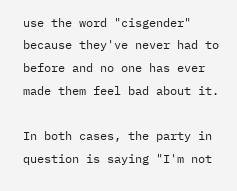use the word "cisgender" because they've never had to before and no one has ever made them feel bad about it.

In both cases, the party in question is saying "I'm not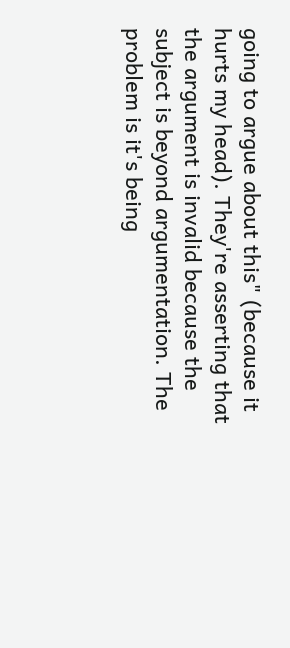going to argue about this" (because it hurts my head). They're asserting that the argument is invalid because the subject is beyond argumentation. The problem is it's being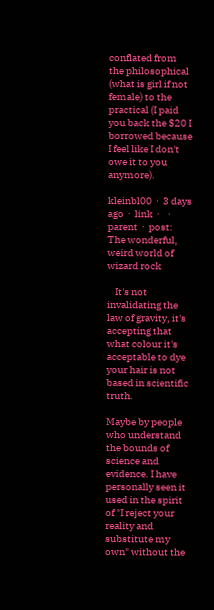conflated from the philosophical (what is girl if not female) to the practical (I paid you back the $20 I borrowed because I feel like I don't owe it to you anymore).

kleinbl00  ·  3 days ago  ·  link  ·    ·  parent  ·  post: The wonderful, weird world of wizard rock

    It's not invalidating the law of gravity, it's accepting that what colour it's acceptable to dye your hair is not based in scientific truth.

Maybe by people who understand the bounds of science and evidence. I have personally seen it used in the spirit of "I reject your reality and substitute my own" without the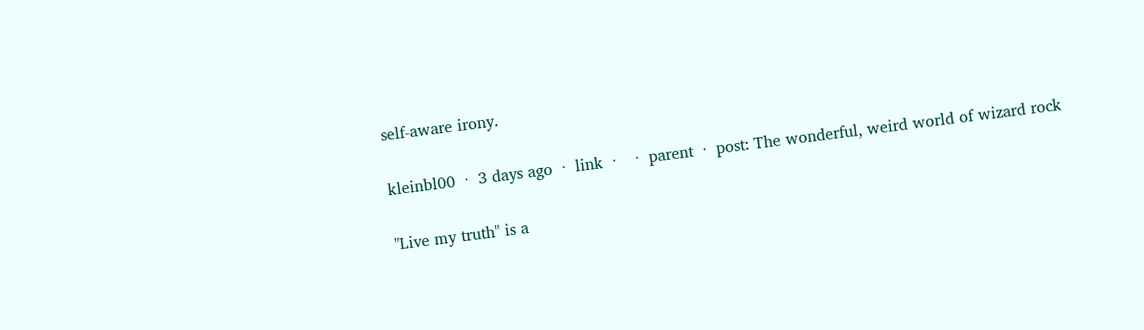self-aware irony.

kleinbl00  ·  3 days ago  ·  link  ·    ·  parent  ·  post: The wonderful, weird world of wizard rock

"Live my truth" is a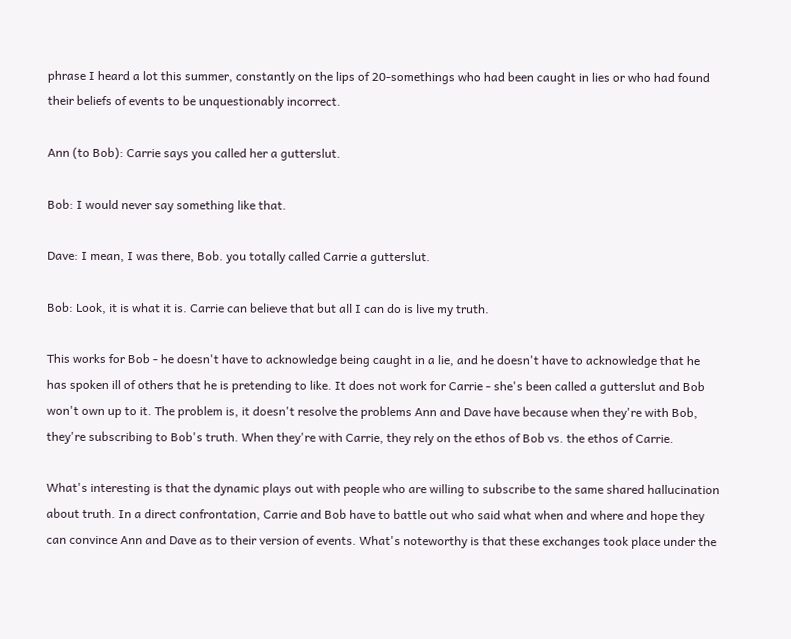phrase I heard a lot this summer, constantly on the lips of 20-somethings who had been caught in lies or who had found their beliefs of events to be unquestionably incorrect.

Ann (to Bob): Carrie says you called her a gutterslut.

Bob: I would never say something like that.

Dave: I mean, I was there, Bob. you totally called Carrie a gutterslut.

Bob: Look, it is what it is. Carrie can believe that but all I can do is live my truth.

This works for Bob - he doesn't have to acknowledge being caught in a lie, and he doesn't have to acknowledge that he has spoken ill of others that he is pretending to like. It does not work for Carrie - she's been called a gutterslut and Bob won't own up to it. The problem is, it doesn't resolve the problems Ann and Dave have because when they're with Bob, they're subscribing to Bob's truth. When they're with Carrie, they rely on the ethos of Bob vs. the ethos of Carrie.

What's interesting is that the dynamic plays out with people who are willing to subscribe to the same shared hallucination about truth. In a direct confrontation, Carrie and Bob have to battle out who said what when and where and hope they can convince Ann and Dave as to their version of events. What's noteworthy is that these exchanges took place under the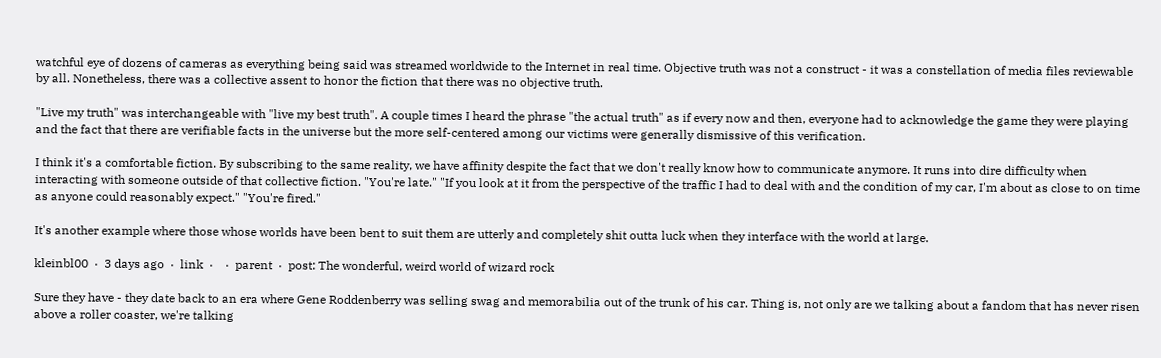watchful eye of dozens of cameras as everything being said was streamed worldwide to the Internet in real time. Objective truth was not a construct - it was a constellation of media files reviewable by all. Nonetheless, there was a collective assent to honor the fiction that there was no objective truth.

"Live my truth" was interchangeable with "live my best truth". A couple times I heard the phrase "the actual truth" as if every now and then, everyone had to acknowledge the game they were playing and the fact that there are verifiable facts in the universe but the more self-centered among our victims were generally dismissive of this verification.

I think it's a comfortable fiction. By subscribing to the same reality, we have affinity despite the fact that we don't really know how to communicate anymore. It runs into dire difficulty when interacting with someone outside of that collective fiction. "You're late." "If you look at it from the perspective of the traffic I had to deal with and the condition of my car, I'm about as close to on time as anyone could reasonably expect." "You're fired."

It's another example where those whose worlds have been bent to suit them are utterly and completely shit outta luck when they interface with the world at large.

kleinbl00  ·  3 days ago  ·  link  ·    ·  parent  ·  post: The wonderful, weird world of wizard rock

Sure they have - they date back to an era where Gene Roddenberry was selling swag and memorabilia out of the trunk of his car. Thing is, not only are we talking about a fandom that has never risen above a roller coaster, we're talking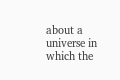about a universe in which the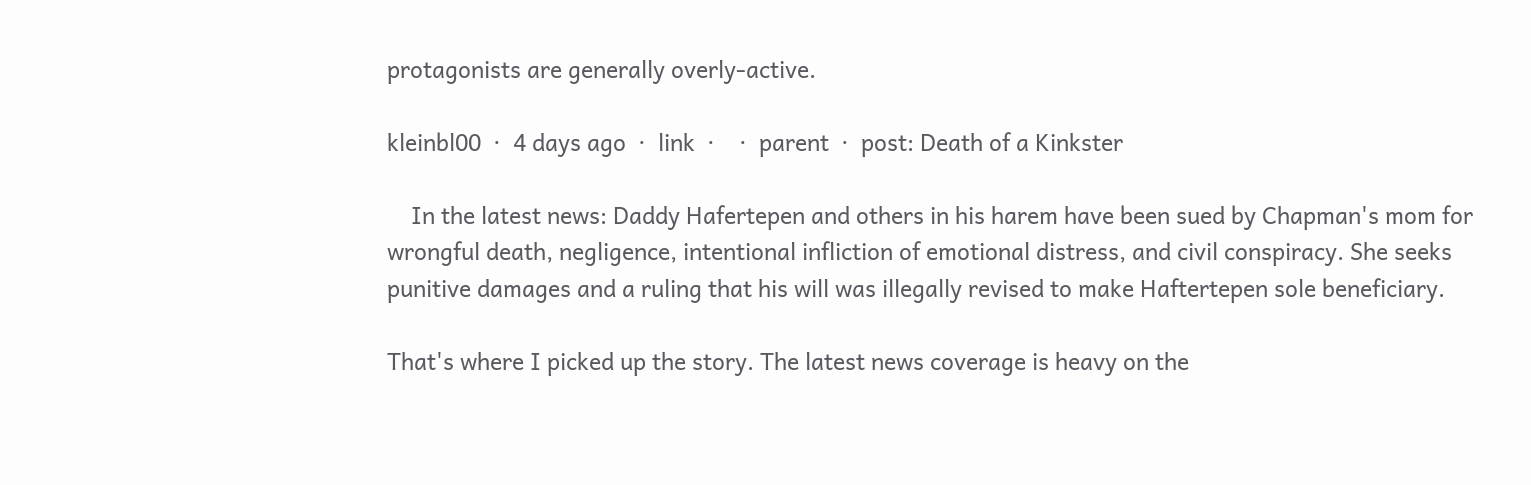protagonists are generally overly-active.

kleinbl00  ·  4 days ago  ·  link  ·    ·  parent  ·  post: Death of a Kinkster

    In the latest news: Daddy Hafertepen and others in his harem have been sued by Chapman's mom for wrongful death, negligence, intentional infliction of emotional distress, and civil conspiracy. She seeks punitive damages and a ruling that his will was illegally revised to make Haftertepen sole beneficiary.

That's where I picked up the story. The latest news coverage is heavy on the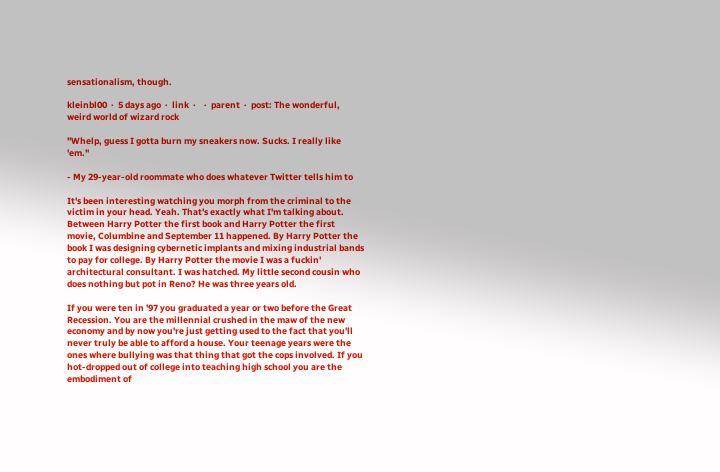sensationalism, though.

kleinbl00  ·  5 days ago  ·  link  ·    ·  parent  ·  post: The wonderful, weird world of wizard rock

"Whelp, guess I gotta burn my sneakers now. Sucks. I really like 'em."

- My 29-year-old roommate who does whatever Twitter tells him to

It's been interesting watching you morph from the criminal to the victim in your head. Yeah. That's exactly what I'm talking about. Between Harry Potter the first book and Harry Potter the first movie, Columbine and September 11 happened. By Harry Potter the book I was designing cybernetic implants and mixing industrial bands to pay for college. By Harry Potter the movie I was a fuckin' architectural consultant. I was hatched. My little second cousin who does nothing but pot in Reno? He was three years old.

If you were ten in '97 you graduated a year or two before the Great Recession. You are the millennial crushed in the maw of the new economy and by now you're just getting used to the fact that you'll never truly be able to afford a house. Your teenage years were the ones where bullying was that thing that got the cops involved. If you hot-dropped out of college into teaching high school you are the embodiment of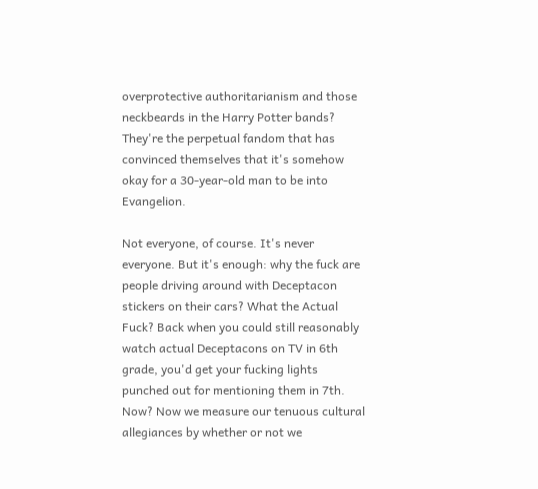overprotective authoritarianism and those neckbeards in the Harry Potter bands? They're the perpetual fandom that has convinced themselves that it's somehow okay for a 30-year-old man to be into Evangelion.

Not everyone, of course. It's never everyone. But it's enough: why the fuck are people driving around with Deceptacon stickers on their cars? What the Actual Fuck? Back when you could still reasonably watch actual Deceptacons on TV in 6th grade, you'd get your fucking lights punched out for mentioning them in 7th. Now? Now we measure our tenuous cultural allegiances by whether or not we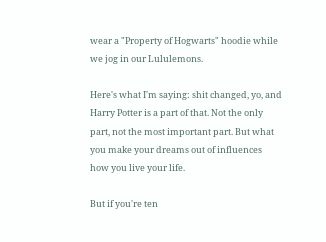wear a "Property of Hogwarts" hoodie while we jog in our Lululemons.

Here's what I'm saying: shit changed, yo, and Harry Potter is a part of that. Not the only part, not the most important part. But what you make your dreams out of influences how you live your life.

But if you're ten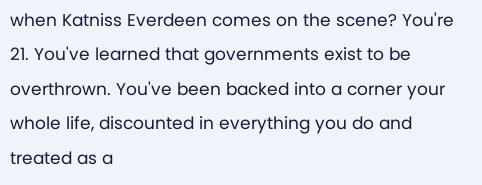when Katniss Everdeen comes on the scene? You're 21. You've learned that governments exist to be overthrown. You've been backed into a corner your whole life, discounted in everything you do and treated as a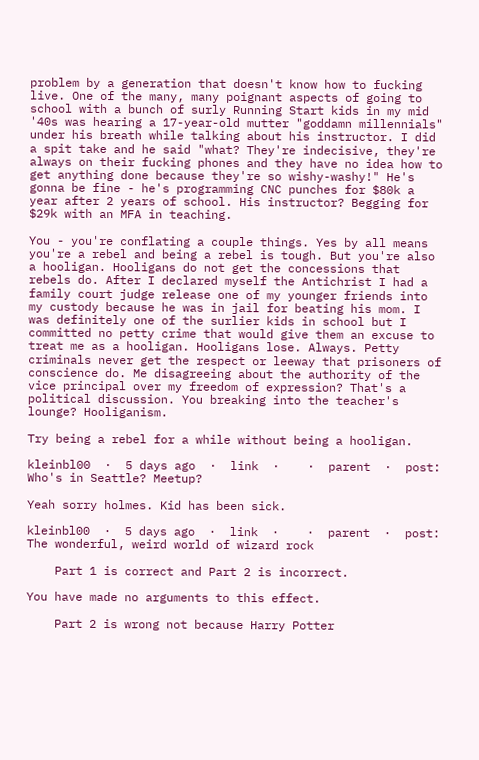problem by a generation that doesn't know how to fucking live. One of the many, many poignant aspects of going to school with a bunch of surly Running Start kids in my mid '40s was hearing a 17-year-old mutter "goddamn millennials" under his breath while talking about his instructor. I did a spit take and he said "what? They're indecisive, they're always on their fucking phones and they have no idea how to get anything done because they're so wishy-washy!" He's gonna be fine - he's programming CNC punches for $80k a year after 2 years of school. His instructor? Begging for $29k with an MFA in teaching.

You - you're conflating a couple things. Yes by all means you're a rebel and being a rebel is tough. But you're also a hooligan. Hooligans do not get the concessions that rebels do. After I declared myself the Antichrist I had a family court judge release one of my younger friends into my custody because he was in jail for beating his mom. I was definitely one of the surlier kids in school but I committed no petty crime that would give them an excuse to treat me as a hooligan. Hooligans lose. Always. Petty criminals never get the respect or leeway that prisoners of conscience do. Me disagreeing about the authority of the vice principal over my freedom of expression? That's a political discussion. You breaking into the teacher's lounge? Hooliganism.

Try being a rebel for a while without being a hooligan.

kleinbl00  ·  5 days ago  ·  link  ·    ·  parent  ·  post: Who's in Seattle? Meetup?

Yeah sorry holmes. Kid has been sick.

kleinbl00  ·  5 days ago  ·  link  ·    ·  parent  ·  post: The wonderful, weird world of wizard rock

    Part 1 is correct and Part 2 is incorrect.

You have made no arguments to this effect.

    Part 2 is wrong not because Harry Potter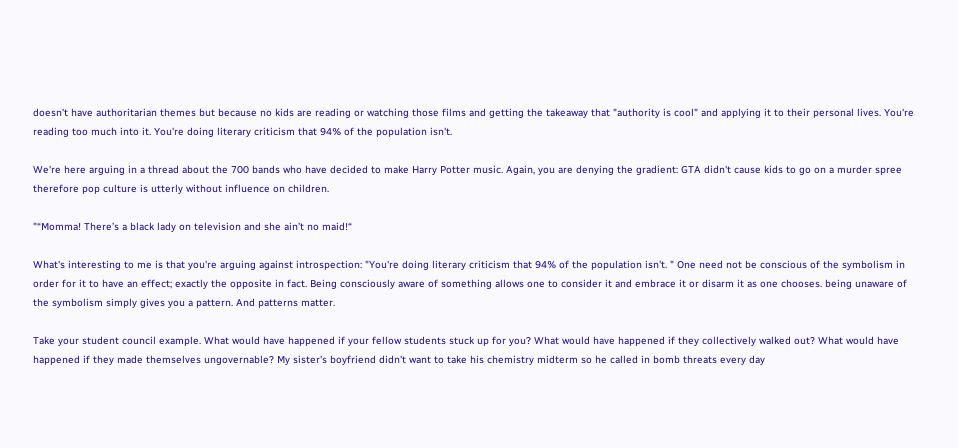doesn't have authoritarian themes but because no kids are reading or watching those films and getting the takeaway that "authority is cool" and applying it to their personal lives. You're reading too much into it. You're doing literary criticism that 94% of the population isn't.

We're here arguing in a thread about the 700 bands who have decided to make Harry Potter music. Again, you are denying the gradient: GTA didn't cause kids to go on a murder spree therefore pop culture is utterly without influence on children.

"“Momma! There’s a black lady on television and she ain’t no maid!“

What's interesting to me is that you're arguing against introspection: "You're doing literary criticism that 94% of the population isn't. " One need not be conscious of the symbolism in order for it to have an effect; exactly the opposite in fact. Being consciously aware of something allows one to consider it and embrace it or disarm it as one chooses. being unaware of the symbolism simply gives you a pattern. And patterns matter.

Take your student council example. What would have happened if your fellow students stuck up for you? What would have happened if they collectively walked out? What would have happened if they made themselves ungovernable? My sister's boyfriend didn't want to take his chemistry midterm so he called in bomb threats every day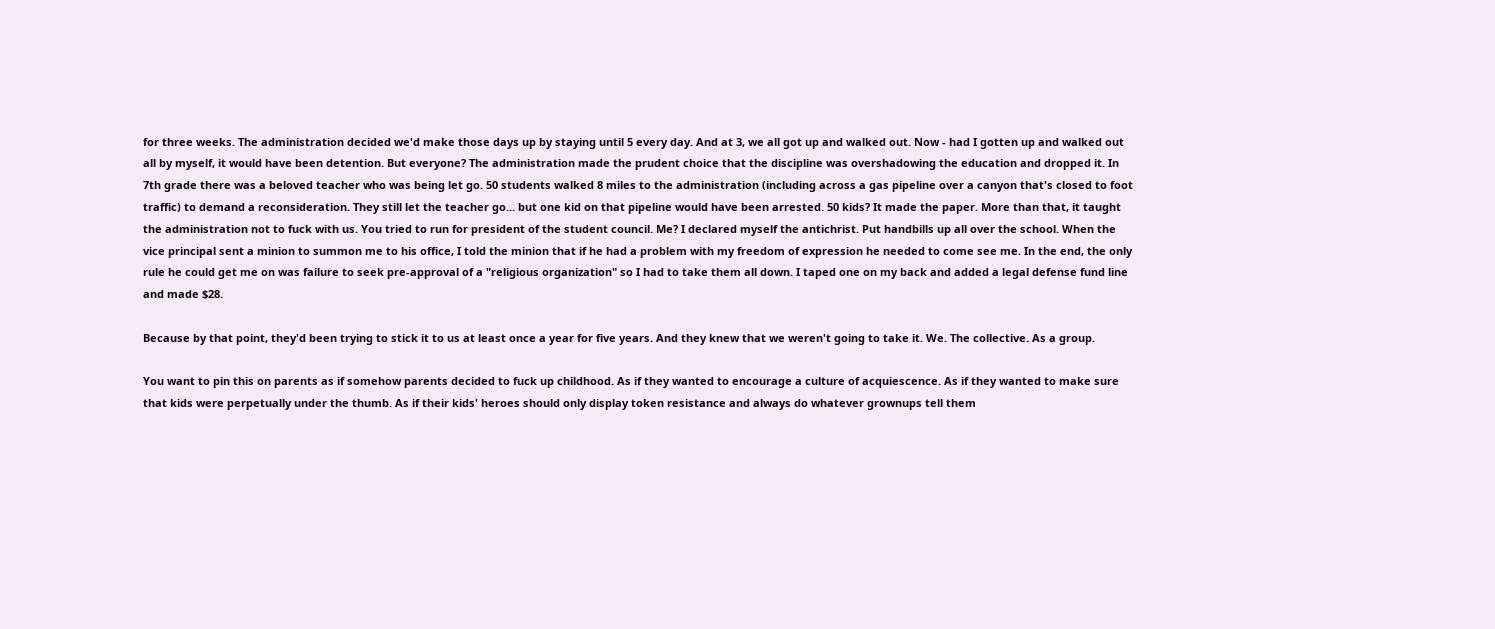for three weeks. The administration decided we'd make those days up by staying until 5 every day. And at 3, we all got up and walked out. Now - had I gotten up and walked out all by myself, it would have been detention. But everyone? The administration made the prudent choice that the discipline was overshadowing the education and dropped it. In 7th grade there was a beloved teacher who was being let go. 50 students walked 8 miles to the administration (including across a gas pipeline over a canyon that's closed to foot traffic) to demand a reconsideration. They still let the teacher go... but one kid on that pipeline would have been arrested. 50 kids? It made the paper. More than that, it taught the administration not to fuck with us. You tried to run for president of the student council. Me? I declared myself the antichrist. Put handbills up all over the school. When the vice principal sent a minion to summon me to his office, I told the minion that if he had a problem with my freedom of expression he needed to come see me. In the end, the only rule he could get me on was failure to seek pre-approval of a "religious organization" so I had to take them all down. I taped one on my back and added a legal defense fund line and made $28.

Because by that point, they'd been trying to stick it to us at least once a year for five years. And they knew that we weren't going to take it. We. The collective. As a group.

You want to pin this on parents as if somehow parents decided to fuck up childhood. As if they wanted to encourage a culture of acquiescence. As if they wanted to make sure that kids were perpetually under the thumb. As if their kids' heroes should only display token resistance and always do whatever grownups tell them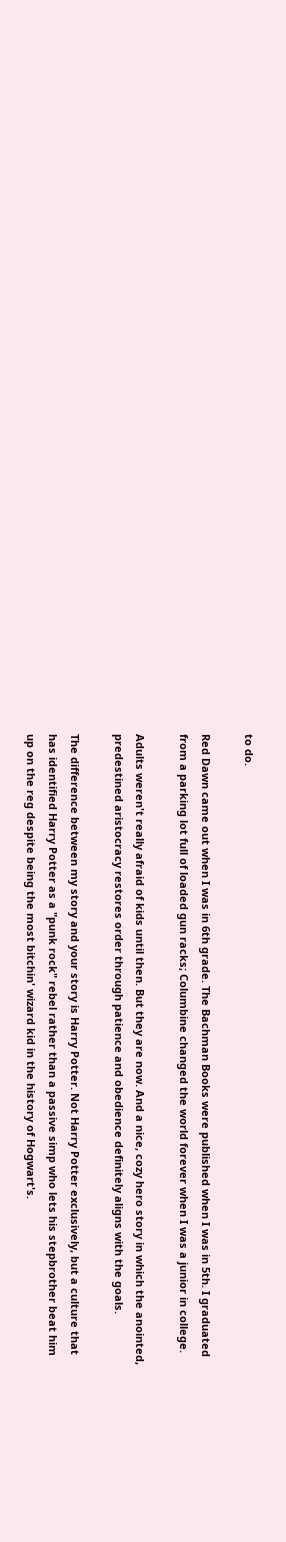to do.

Red Dawn came out when I was in 6th grade. The Bachman Books were published when I was in 5th. I graduated from a parking lot full of loaded gun racks; Columbine changed the world forever when I was a junior in college.

Adults weren't really afraid of kids until then. But they are now. And a nice, cozy hero story in which the anointed, predestined aristocracy restores order through patience and obedience definitely aligns with the goals.

The difference between my story and your story is Harry Potter. Not Harry Potter exclusively, but a culture that has identified Harry Potter as a "punk rock" rebel rather than a passive simp who lets his stepbrother beat him up on the reg despite being the most bitchin' wizard kid in the history of Hogwart's.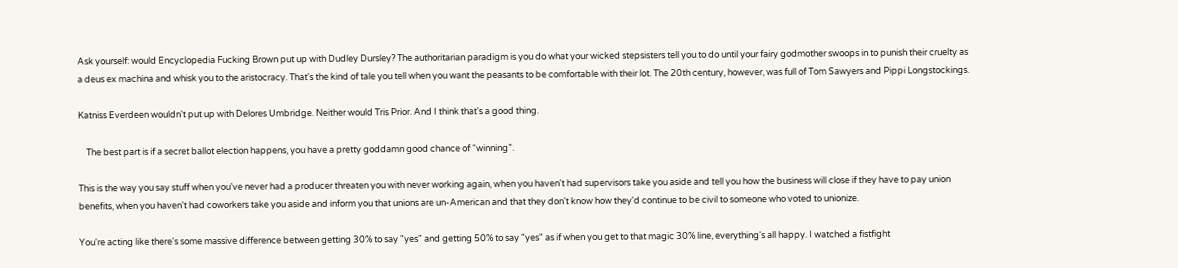Ask yourself: would Encyclopedia Fucking Brown put up with Dudley Dursley? The authoritarian paradigm is you do what your wicked stepsisters tell you to do until your fairy godmother swoops in to punish their cruelty as a deus ex machina and whisk you to the aristocracy. That's the kind of tale you tell when you want the peasants to be comfortable with their lot. The 20th century, however, was full of Tom Sawyers and Pippi Longstockings.

Katniss Everdeen wouldn't put up with Delores Umbridge. Neither would Tris Prior. And I think that's a good thing.

    The best part is if a secret ballot election happens, you have a pretty goddamn good chance of “winning”.

This is the way you say stuff when you've never had a producer threaten you with never working again, when you haven't had supervisors take you aside and tell you how the business will close if they have to pay union benefits, when you haven't had coworkers take you aside and inform you that unions are un-American and that they don't know how they'd continue to be civil to someone who voted to unionize.

You're acting like there's some massive difference between getting 30% to say "yes" and getting 50% to say "yes" as if when you get to that magic 30% line, everything's all happy. I watched a fistfight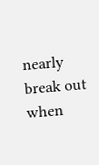nearly break out when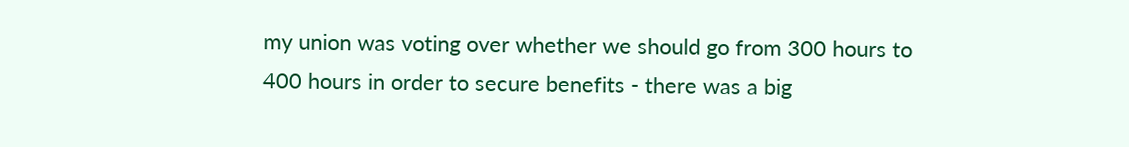my union was voting over whether we should go from 300 hours to 400 hours in order to secure benefits - there was a big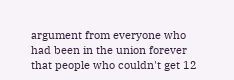argument from everyone who had been in the union forever that people who couldn't get 12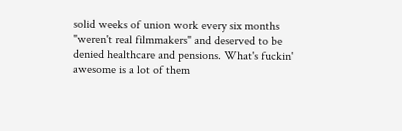solid weeks of union work every six months "weren't real filmmakers" and deserved to be denied healthcare and pensions. What's fuckin' awesome is a lot of them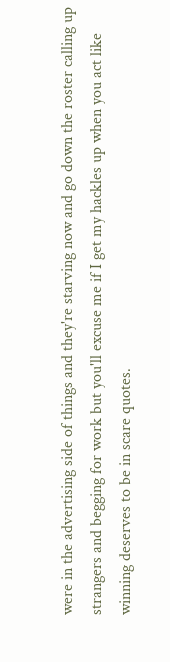were in the advertising side of things and they're starving now and go down the roster calling up strangers and begging for work but you'll excuse me if I get my hackles up when you act like winning deserves to be in scare quotes.